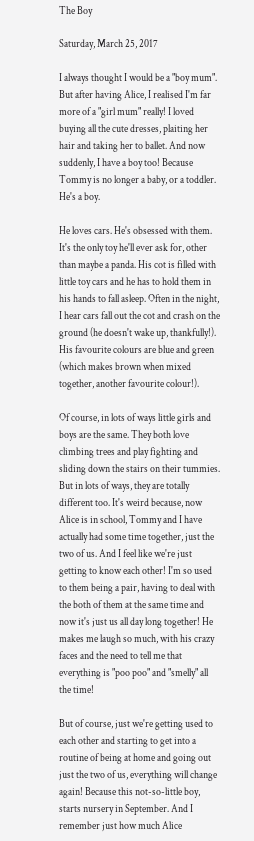The Boy

Saturday, March 25, 2017

I always thought I would be a "boy mum". But after having Alice, I realised I'm far more of a "girl mum" really! I loved buying all the cute dresses, plaiting her hair and taking her to ballet. And now suddenly, I have a boy too! Because Tommy is no longer a baby, or a toddler. He's a boy.

He loves cars. He's obsessed with them. It's the only toy he'll ever ask for, other than maybe a panda. His cot is filled with little toy cars and he has to hold them in his hands to fall asleep. Often in the night, I hear cars fall out the cot and crash on the ground (he doesn't wake up, thankfully!). His favourite colours are blue and green (which makes brown when mixed together, another favourite colour!).

Of course, in lots of ways little girls and boys are the same. They both love climbing trees and play fighting and sliding down the stairs on their tummies. But in lots of ways, they are totally different too. It's weird because, now Alice is in school, Tommy and I have actually had some time together, just the two of us. And I feel like we're just getting to know each other! I'm so used to them being a pair, having to deal with the both of them at the same time and now it's just us all day long together! He makes me laugh so much, with his crazy faces and the need to tell me that everything is "poo poo" and "smelly" all the time!

But of course, just we're getting used to each other and starting to get into a routine of being at home and going out just the two of us, everything will change again! Because this not-so-little boy, starts nursery in September. And I remember just how much Alice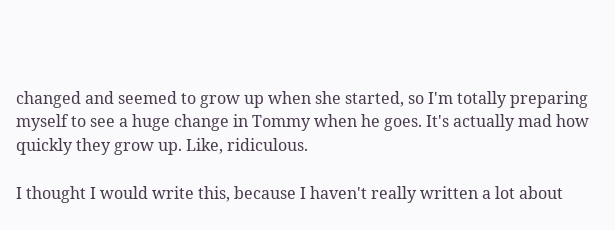changed and seemed to grow up when she started, so I'm totally preparing myself to see a huge change in Tommy when he goes. It's actually mad how quickly they grow up. Like, ridiculous.

I thought I would write this, because I haven't really written a lot about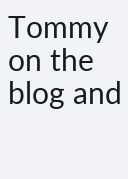Tommy on the blog and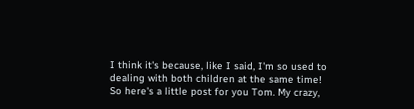I think it's because, like I said, I'm so used to dealing with both children at the same time! So here's a little post for you Tom. My crazy,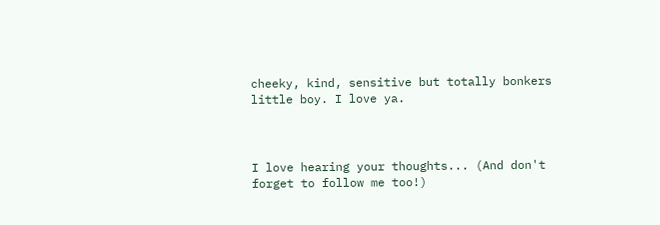cheeky, kind, sensitive but totally bonkers little boy. I love ya.



I love hearing your thoughts... (And don't forget to follow me too!)